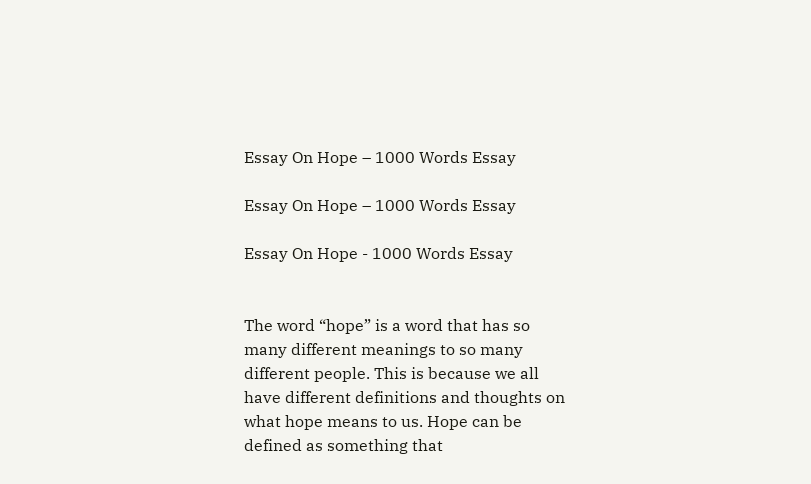Essay On Hope – 1000 Words Essay

Essay On Hope – 1000 Words Essay

Essay On Hope - 1000 Words Essay


The word “hope” is a word that has so many different meanings to so many different people. This is because we all have different definitions and thoughts on what hope means to us. Hope can be defined as something that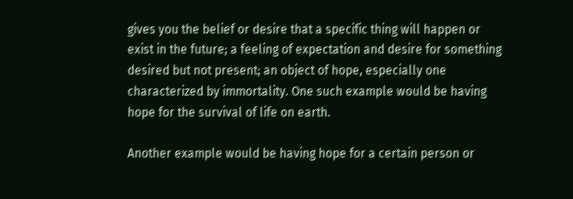gives you the belief or desire that a specific thing will happen or exist in the future; a feeling of expectation and desire for something desired but not present; an object of hope, especially one characterized by immortality. One such example would be having hope for the survival of life on earth.

Another example would be having hope for a certain person or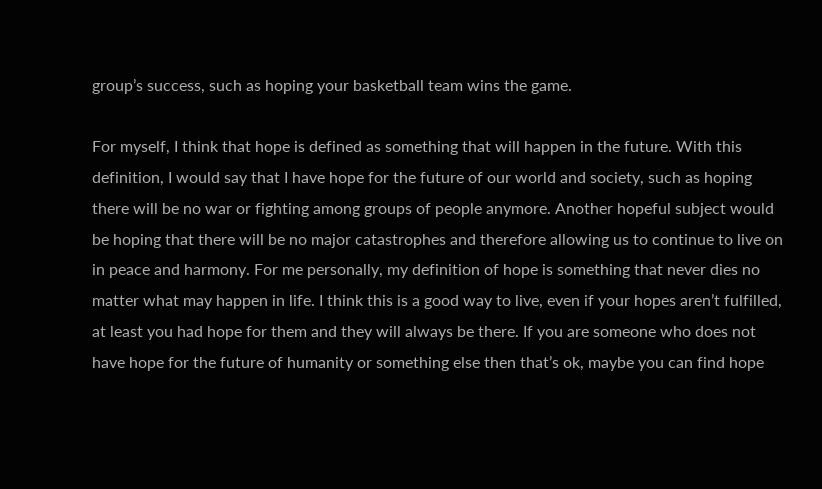group’s success, such as hoping your basketball team wins the game.

For myself, I think that hope is defined as something that will happen in the future. With this definition, I would say that I have hope for the future of our world and society, such as hoping there will be no war or fighting among groups of people anymore. Another hopeful subject would be hoping that there will be no major catastrophes and therefore allowing us to continue to live on in peace and harmony. For me personally, my definition of hope is something that never dies no matter what may happen in life. I think this is a good way to live, even if your hopes aren’t fulfilled, at least you had hope for them and they will always be there. If you are someone who does not have hope for the future of humanity or something else then that’s ok, maybe you can find hope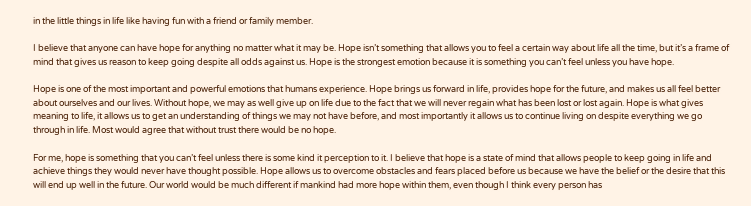in the little things in life like having fun with a friend or family member.

I believe that anyone can have hope for anything no matter what it may be. Hope isn’t something that allows you to feel a certain way about life all the time, but it’s a frame of mind that gives us reason to keep going despite all odds against us. Hope is the strongest emotion because it is something you can’t feel unless you have hope.

Hope is one of the most important and powerful emotions that humans experience. Hope brings us forward in life, provides hope for the future, and makes us all feel better about ourselves and our lives. Without hope, we may as well give up on life due to the fact that we will never regain what has been lost or lost again. Hope is what gives meaning to life, it allows us to get an understanding of things we may not have before, and most importantly it allows us to continue living on despite everything we go through in life. Most would agree that without trust there would be no hope.

For me, hope is something that you can’t feel unless there is some kind it perception to it. I believe that hope is a state of mind that allows people to keep going in life and achieve things they would never have thought possible. Hope allows us to overcome obstacles and fears placed before us because we have the belief or the desire that this will end up well in the future. Our world would be much different if mankind had more hope within them, even though I think every person has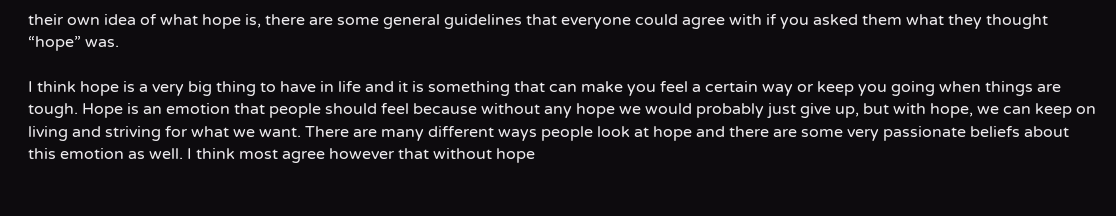their own idea of what hope is, there are some general guidelines that everyone could agree with if you asked them what they thought “hope” was.

I think hope is a very big thing to have in life and it is something that can make you feel a certain way or keep you going when things are tough. Hope is an emotion that people should feel because without any hope we would probably just give up, but with hope, we can keep on living and striving for what we want. There are many different ways people look at hope and there are some very passionate beliefs about this emotion as well. I think most agree however that without hope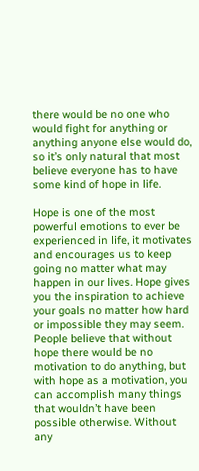there would be no one who would fight for anything or anything anyone else would do, so it’s only natural that most believe everyone has to have some kind of hope in life.

Hope is one of the most powerful emotions to ever be experienced in life, it motivates and encourages us to keep going no matter what may happen in our lives. Hope gives you the inspiration to achieve your goals no matter how hard or impossible they may seem. People believe that without hope there would be no motivation to do anything, but with hope as a motivation, you can accomplish many things that wouldn’t have been possible otherwise. Without any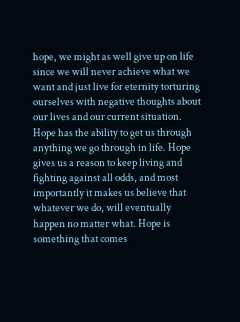hope, we might as well give up on life since we will never achieve what we want and just live for eternity torturing ourselves with negative thoughts about our lives and our current situation. Hope has the ability to get us through anything we go through in life. Hope gives us a reason to keep living and fighting against all odds, and most importantly it makes us believe that whatever we do, will eventually happen no matter what. Hope is something that comes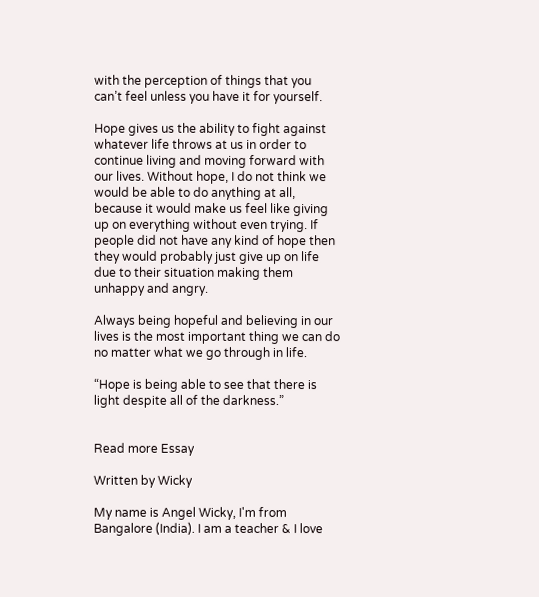with the perception of things that you can’t feel unless you have it for yourself.

Hope gives us the ability to fight against whatever life throws at us in order to continue living and moving forward with our lives. Without hope, I do not think we would be able to do anything at all, because it would make us feel like giving up on everything without even trying. If people did not have any kind of hope then they would probably just give up on life due to their situation making them unhappy and angry.

Always being hopeful and believing in our lives is the most important thing we can do no matter what we go through in life.

“Hope is being able to see that there is light despite all of the darkness.”


Read more Essay

Written by Wicky

My name is Angel Wicky, I'm from Bangalore (India). I am a teacher & I love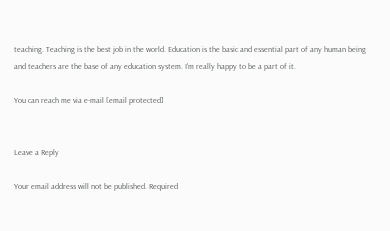teaching. Teaching is the best job in the world. Education is the basic and essential part of any human being and teachers are the base of any education system. I'm really happy to be a part of it.

You can reach me via e-mail [email protected]


Leave a Reply

Your email address will not be published. Required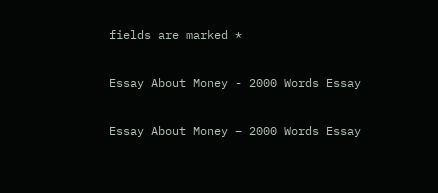fields are marked *

Essay About Money - 2000 Words Essay

Essay About Money – 2000 Words Essay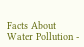Facts About Water Pollution -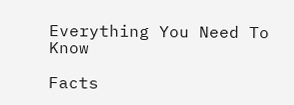Everything You Need To Know

Facts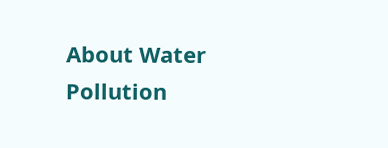About Water Pollution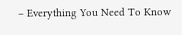– Everything You Need To Know